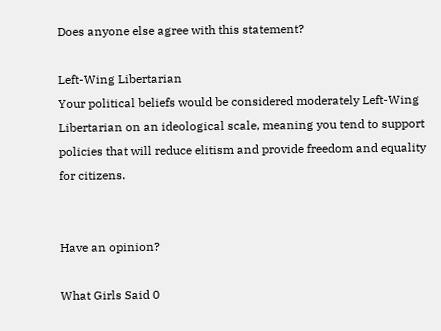Does anyone else agree with this statement?

Left-Wing Libertarian
Your political beliefs would be considered moderately Left-Wing Libertarian on an ideological scale, meaning you tend to support policies that will reduce elitism and provide freedom and equality for citizens.


Have an opinion?

What Girls Said 0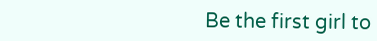Be the first girl to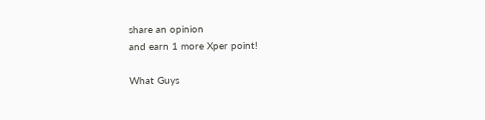share an opinion
and earn 1 more Xper point!

What Guys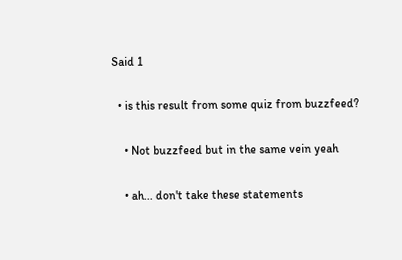Said 1

  • is this result from some quiz from buzzfeed?

    • Not buzzfeed but in the same vein yeah

    • ah... don't take these statements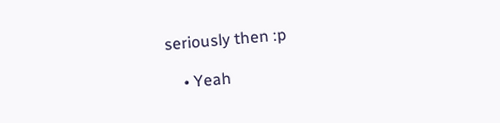seriously then :p

    • Yeah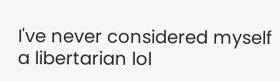I've never considered myself a libertarian lol